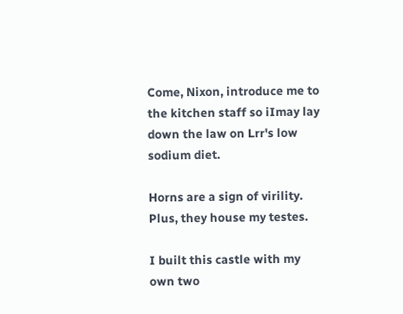Come, Nixon, introduce me to the kitchen staff so iImay lay down the law on Lrr's low sodium diet.

Horns are a sign of virility. Plus, they house my testes.

I built this castle with my own two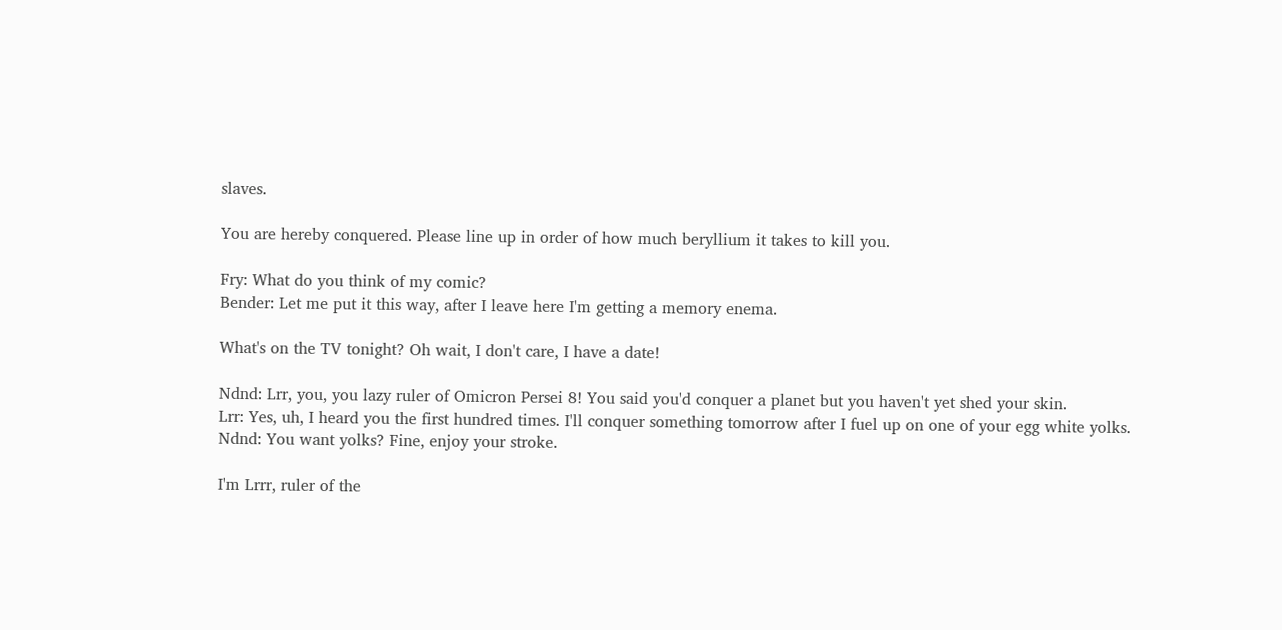slaves.

You are hereby conquered. Please line up in order of how much beryllium it takes to kill you.

Fry: What do you think of my comic?
Bender: Let me put it this way, after I leave here I'm getting a memory enema.

What's on the TV tonight? Oh wait, I don't care, I have a date!

Ndnd: Lrr, you, you lazy ruler of Omicron Persei 8! You said you'd conquer a planet but you haven't yet shed your skin.
Lrr: Yes, uh, I heard you the first hundred times. I'll conquer something tomorrow after I fuel up on one of your egg white yolks.
Ndnd: You want yolks? Fine, enjoy your stroke.

I'm Lrrr, ruler of the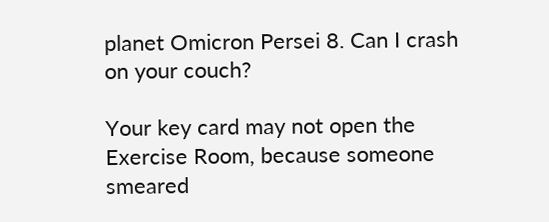planet Omicron Persei 8. Can I crash on your couch?

Your key card may not open the Exercise Room, because someone smeared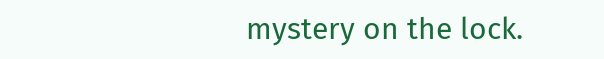mystery on the lock.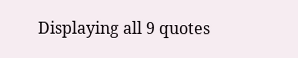Displaying all 9 quotes